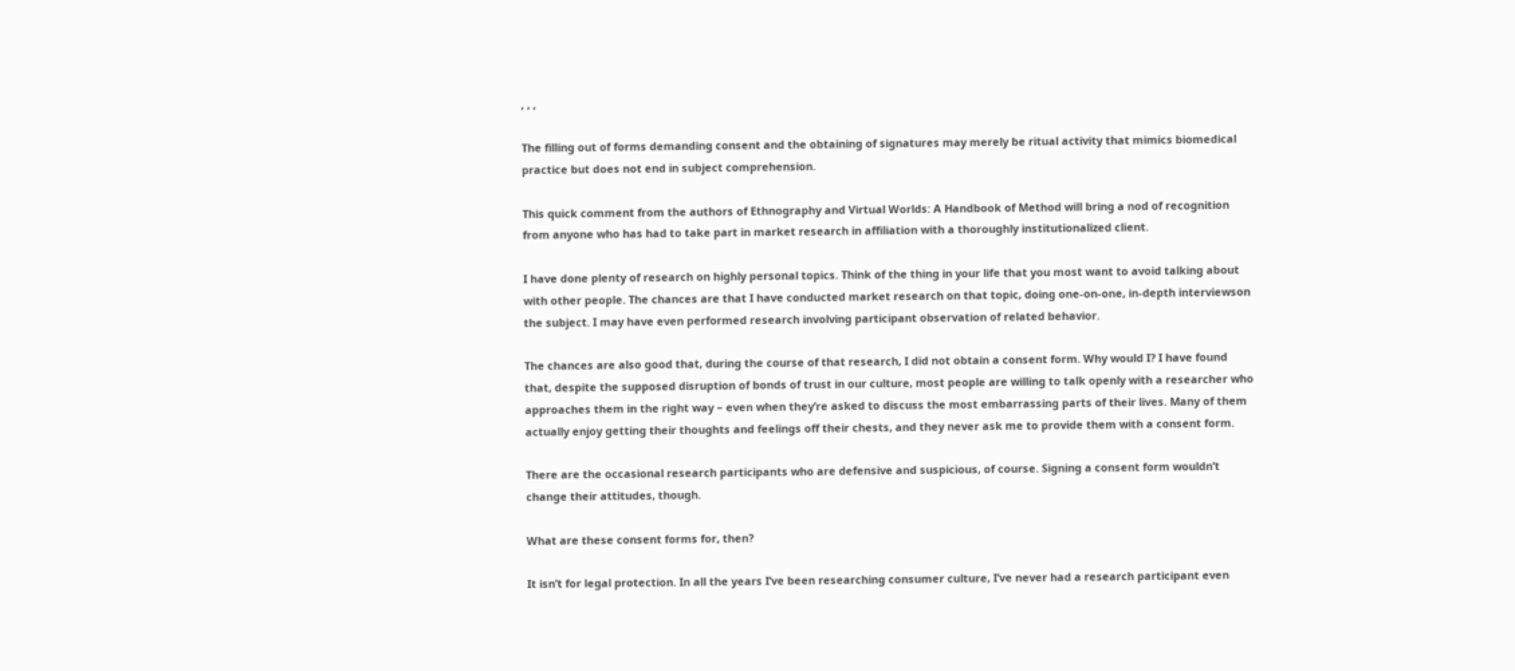, , ,

The filling out of forms demanding consent and the obtaining of signatures may merely be ritual activity that mimics biomedical practice but does not end in subject comprehension.

This quick comment from the authors of Ethnography and Virtual Worlds: A Handbook of Method will bring a nod of recognition from anyone who has had to take part in market research in affiliation with a thoroughly institutionalized client.

I have done plenty of research on highly personal topics. Think of the thing in your life that you most want to avoid talking about with other people. The chances are that I have conducted market research on that topic, doing one-on-one, in-depth interviewson the subject. I may have even performed research involving participant observation of related behavior.

The chances are also good that, during the course of that research, I did not obtain a consent form. Why would I? I have found that, despite the supposed disruption of bonds of trust in our culture, most people are willing to talk openly with a researcher who approaches them in the right way – even when they’re asked to discuss the most embarrassing parts of their lives. Many of them actually enjoy getting their thoughts and feelings off their chests, and they never ask me to provide them with a consent form.

There are the occasional research participants who are defensive and suspicious, of course. Signing a consent form wouldn’t change their attitudes, though.

What are these consent forms for, then?

It isn’t for legal protection. In all the years I’ve been researching consumer culture, I’ve never had a research participant even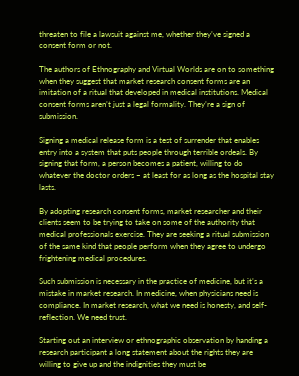threaten to file a lawsuit against me, whether they’ve signed a consent form or not.

The authors of Ethnography and Virtual Worlds are on to something when they suggest that market research consent forms are an imitation of a ritual that developed in medical institutions. Medical consent forms aren’t just a legal formality. They’re a sign of submission.

Signing a medical release form is a test of surrender that enables entry into a system that puts people through terrible ordeals. By signing that form, a person becomes a patient, willing to do whatever the doctor orders – at least for as long as the hospital stay lasts.

By adopting research consent forms, market researcher and their clients seem to be trying to take on some of the authority that medical professionals exercise. They are seeking a ritual submission of the same kind that people perform when they agree to undergo frightening medical procedures.

Such submission is necessary in the practice of medicine, but it’s a mistake in market research. In medicine, when physicians need is compliance. In market research, what we need is honesty, and self-reflection. We need trust.

Starting out an interview or ethnographic observation by handing a research participant a long statement about the rights they are willing to give up and the indignities they must be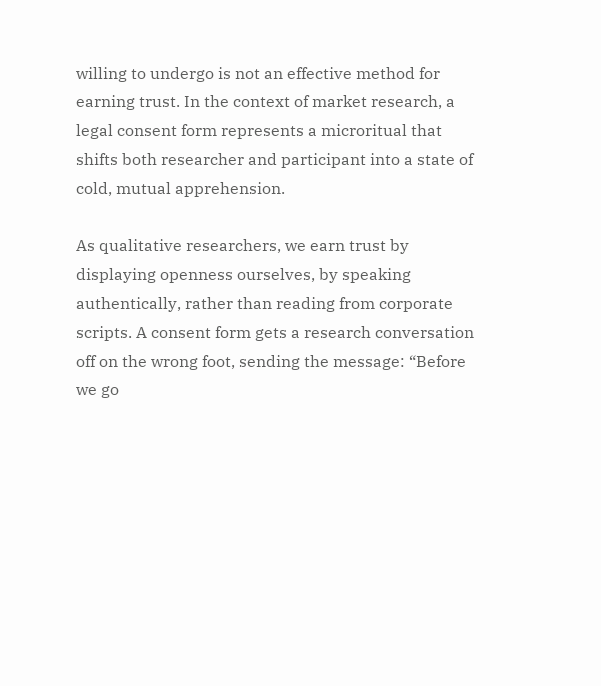willing to undergo is not an effective method for earning trust. In the context of market research, a legal consent form represents a microritual that shifts both researcher and participant into a state of cold, mutual apprehension.

As qualitative researchers, we earn trust by displaying openness ourselves, by speaking authentically, rather than reading from corporate scripts. A consent form gets a research conversation off on the wrong foot, sending the message: “Before we go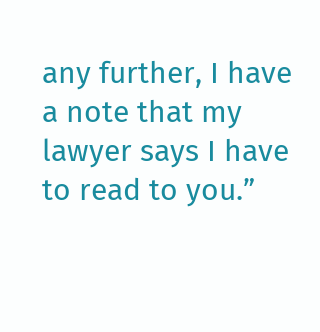any further, I have a note that my lawyer says I have to read to you.”